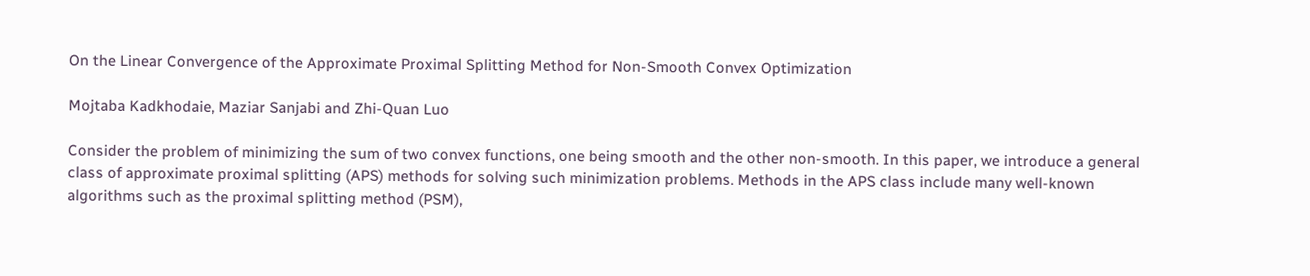On the Linear Convergence of the Approximate Proximal Splitting Method for Non-Smooth Convex Optimization

Mojtaba Kadkhodaie, Maziar Sanjabi and Zhi-Quan Luo

Consider the problem of minimizing the sum of two convex functions, one being smooth and the other non-smooth. In this paper, we introduce a general class of approximate proximal splitting (APS) methods for solving such minimization problems. Methods in the APS class include many well-known algorithms such as the proximal splitting method (PSM),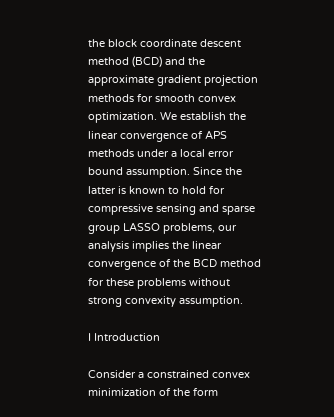the block coordinate descent method (BCD) and the approximate gradient projection methods for smooth convex optimization. We establish the linear convergence of APS methods under a local error bound assumption. Since the latter is known to hold for compressive sensing and sparse group LASSO problems, our analysis implies the linear convergence of the BCD method for these problems without strong convexity assumption.

I Introduction

Consider a constrained convex minimization of the form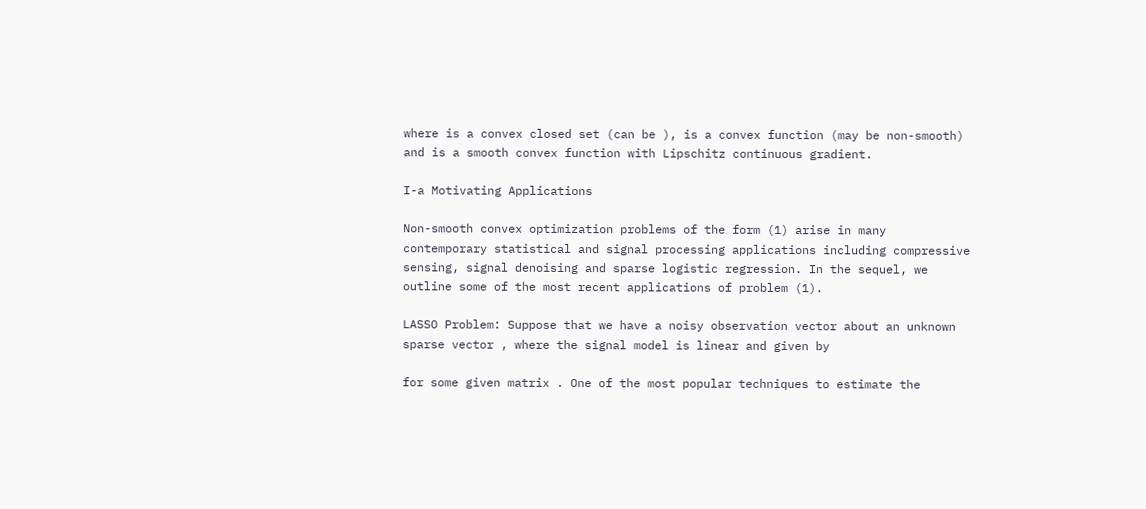where is a convex closed set (can be ), is a convex function (may be non-smooth) and is a smooth convex function with Lipschitz continuous gradient.

I-a Motivating Applications

Non-smooth convex optimization problems of the form (1) arise in many contemporary statistical and signal processing applications including compressive sensing, signal denoising and sparse logistic regression. In the sequel, we outline some of the most recent applications of problem (1).

LASSO Problem: Suppose that we have a noisy observation vector about an unknown sparse vector , where the signal model is linear and given by

for some given matrix . One of the most popular techniques to estimate the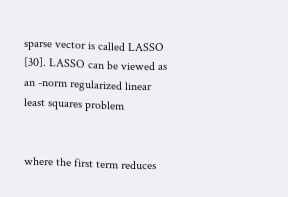sparse vector is called LASSO [30]. LASSO can be viewed as an -norm regularized linear least squares problem


where the first term reduces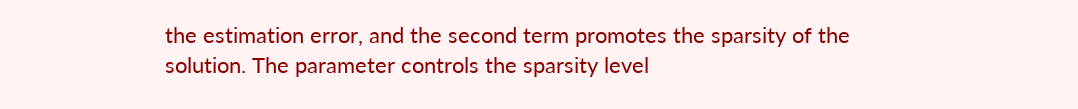the estimation error, and the second term promotes the sparsity of the solution. The parameter controls the sparsity level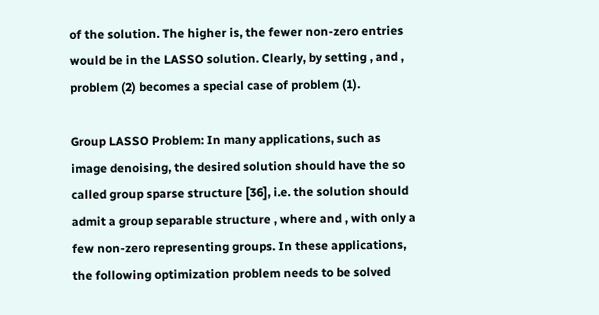of the solution. The higher is, the fewer non-zero entries would be in the LASSO solution. Clearly, by setting , and , problem (2) becomes a special case of problem (1).

Group LASSO Problem: In many applications, such as image denoising, the desired solution should have the so called group sparse structure [36], i.e. the solution should admit a group separable structure , where and , with only a few non-zero representing groups. In these applications, the following optimization problem needs to be solved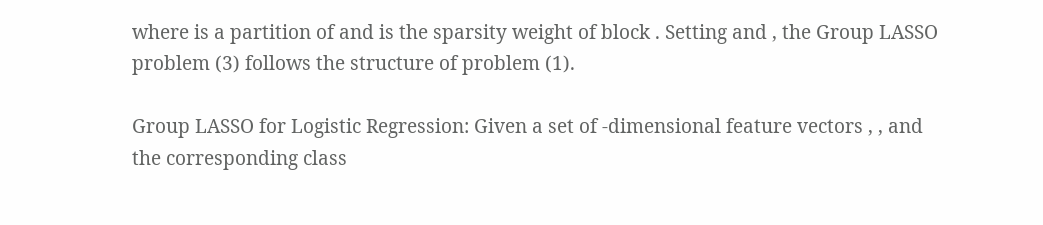where is a partition of and is the sparsity weight of block . Setting and , the Group LASSO problem (3) follows the structure of problem (1).

Group LASSO for Logistic Regression: Given a set of -dimensional feature vectors , , and the corresponding class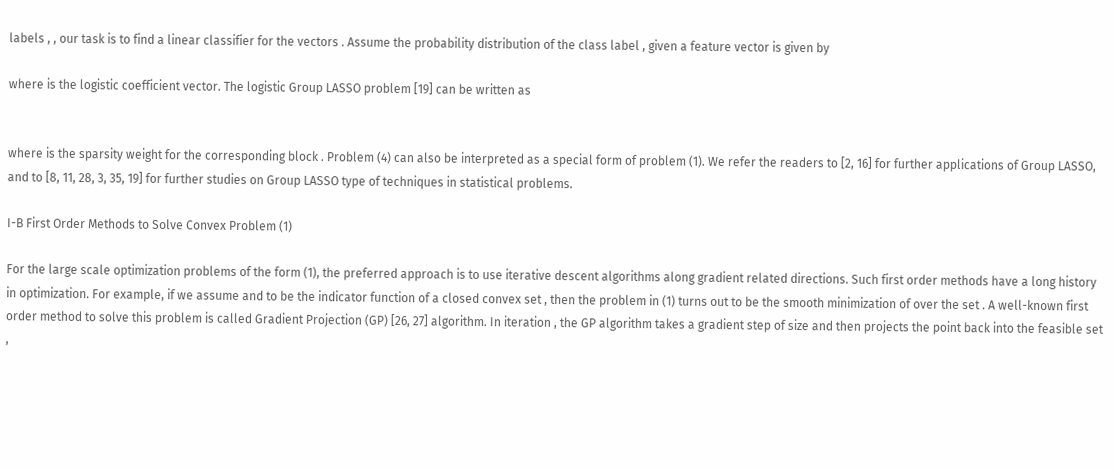labels , , our task is to find a linear classifier for the vectors . Assume the probability distribution of the class label , given a feature vector is given by

where is the logistic coefficient vector. The logistic Group LASSO problem [19] can be written as


where is the sparsity weight for the corresponding block . Problem (4) can also be interpreted as a special form of problem (1). We refer the readers to [2, 16] for further applications of Group LASSO, and to [8, 11, 28, 3, 35, 19] for further studies on Group LASSO type of techniques in statistical problems.

I-B First Order Methods to Solve Convex Problem (1)

For the large scale optimization problems of the form (1), the preferred approach is to use iterative descent algorithms along gradient related directions. Such first order methods have a long history in optimization. For example, if we assume and to be the indicator function of a closed convex set , then the problem in (1) turns out to be the smooth minimization of over the set . A well-known first order method to solve this problem is called Gradient Projection (GP) [26, 27] algorithm. In iteration , the GP algorithm takes a gradient step of size and then projects the point back into the feasible set ,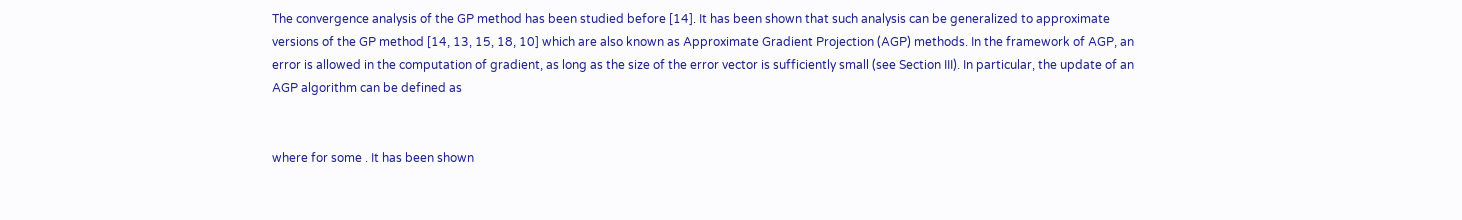The convergence analysis of the GP method has been studied before [14]. It has been shown that such analysis can be generalized to approximate versions of the GP method [14, 13, 15, 18, 10] which are also known as Approximate Gradient Projection (AGP) methods. In the framework of AGP, an error is allowed in the computation of gradient, as long as the size of the error vector is sufficiently small (see Section III). In particular, the update of an AGP algorithm can be defined as


where for some . It has been shown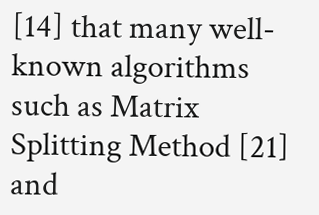[14] that many well-known algorithms such as Matrix Splitting Method [21] and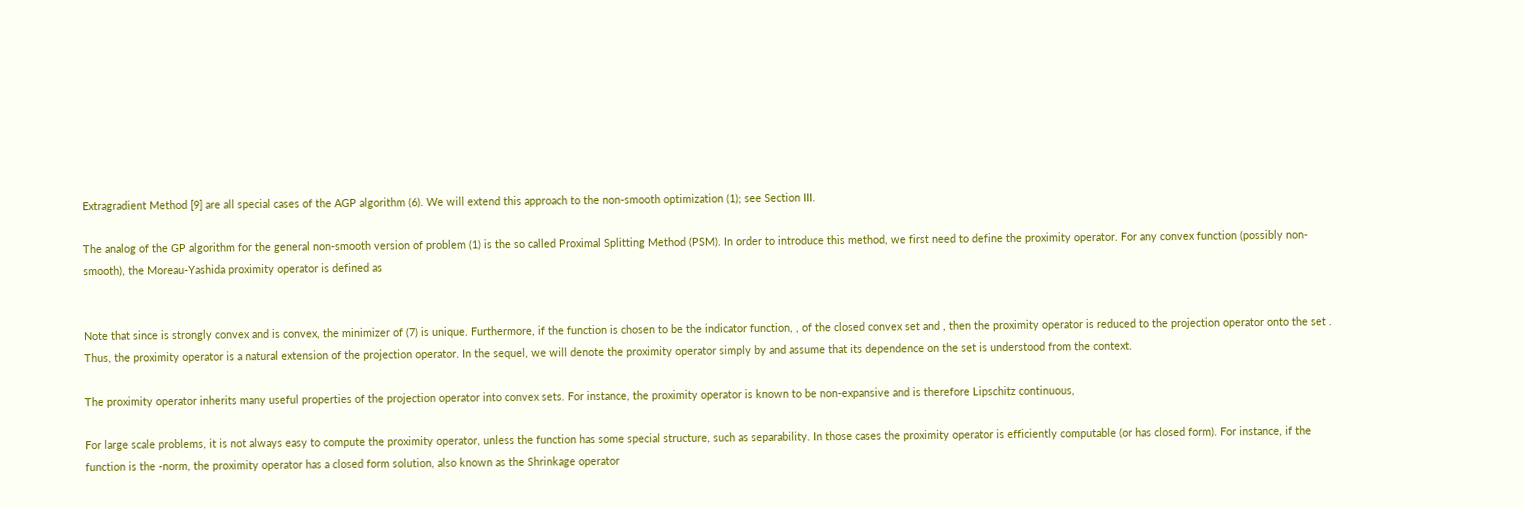Extragradient Method [9] are all special cases of the AGP algorithm (6). We will extend this approach to the non-smooth optimization (1); see Section III.

The analog of the GP algorithm for the general non-smooth version of problem (1) is the so called Proximal Splitting Method (PSM). In order to introduce this method, we first need to define the proximity operator. For any convex function (possibly non-smooth), the Moreau-Yashida proximity operator is defined as


Note that since is strongly convex and is convex, the minimizer of (7) is unique. Furthermore, if the function is chosen to be the indicator function, , of the closed convex set and , then the proximity operator is reduced to the projection operator onto the set . Thus, the proximity operator is a natural extension of the projection operator. In the sequel, we will denote the proximity operator simply by and assume that its dependence on the set is understood from the context.

The proximity operator inherits many useful properties of the projection operator into convex sets. For instance, the proximity operator is known to be non-expansive and is therefore Lipschitz continuous,

For large scale problems, it is not always easy to compute the proximity operator, unless the function has some special structure, such as separability. In those cases the proximity operator is efficiently computable (or has closed form). For instance, if the function is the -norm, the proximity operator has a closed form solution, also known as the Shrinkage operator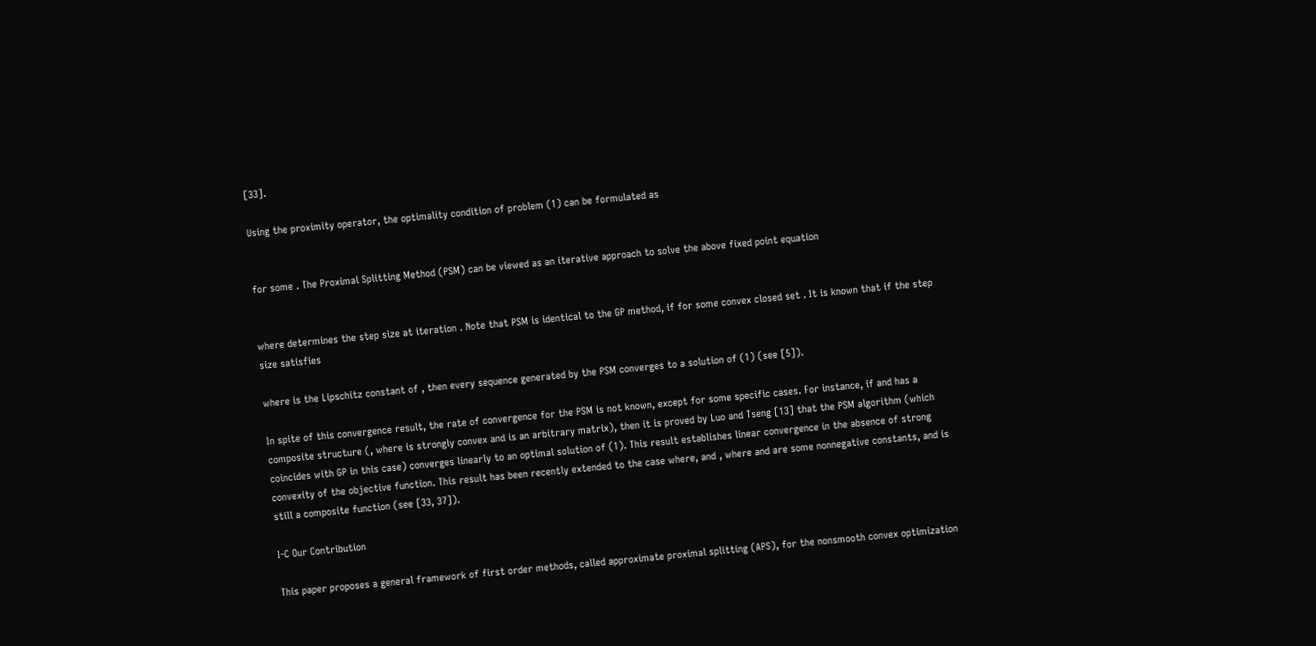[33].

Using the proximity operator, the optimality condition of problem (1) can be formulated as


for some . The Proximal Splitting Method (PSM) can be viewed as an iterative approach to solve the above fixed point equation


where determines the step size at iteration . Note that PSM is identical to the GP method, if for some convex closed set . It is known that if the step size satisfies

where is the Lipschitz constant of , then every sequence generated by the PSM converges to a solution of (1) (see [5]).

In spite of this convergence result, the rate of convergence for the PSM is not known, except for some specific cases. For instance, if and has a composite structure (, where is strongly convex and is an arbitrary matrix), then it is proved by Luo and Tseng [13] that the PSM algorithm (which coincides with GP in this case) converges linearly to an optimal solution of (1). This result establishes linear convergence in the absence of strong convexity of the objective function. This result has been recently extended to the case where, and , where and are some nonnegative constants, and is still a composite function (see [33, 37]).

I-C Our Contribution

This paper proposes a general framework of first order methods, called approximate proximal splitting (APS), for the nonsmooth convex optimization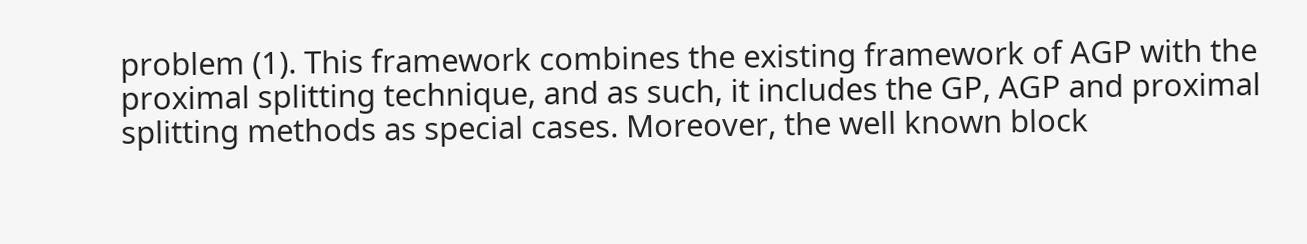problem (1). This framework combines the existing framework of AGP with the proximal splitting technique, and as such, it includes the GP, AGP and proximal splitting methods as special cases. Moreover, the well known block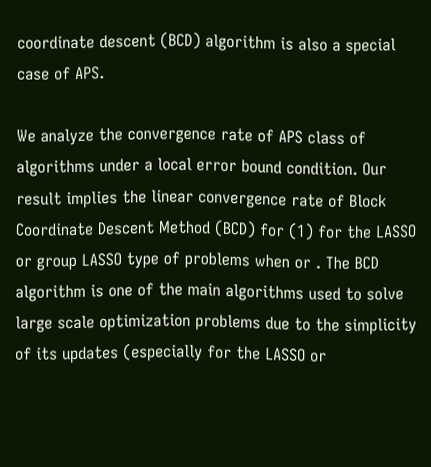coordinate descent (BCD) algorithm is also a special case of APS.

We analyze the convergence rate of APS class of algorithms under a local error bound condition. Our result implies the linear convergence rate of Block Coordinate Descent Method (BCD) for (1) for the LASSO or group LASSO type of problems when or . The BCD algorithm is one of the main algorithms used to solve large scale optimization problems due to the simplicity of its updates (especially for the LASSO or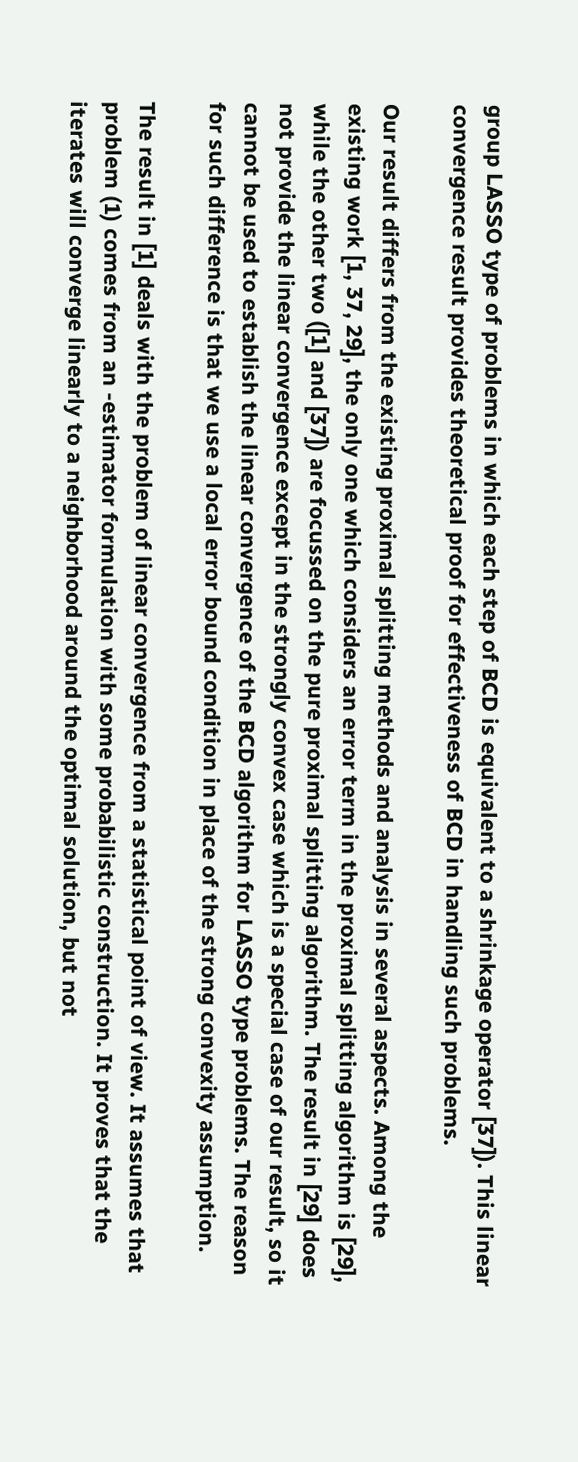group LASSO type of problems in which each step of BCD is equivalent to a shrinkage operator [37]). This linear convergence result provides theoretical proof for effectiveness of BCD in handling such problems.

Our result differs from the existing proximal splitting methods and analysis in several aspects. Among the existing work [1, 37, 29], the only one which considers an error term in the proximal splitting algorithm is [29], while the other two ([1] and [37]) are focussed on the pure proximal splitting algorithm. The result in [29] does not provide the linear convergence except in the strongly convex case which is a special case of our result, so it cannot be used to establish the linear convergence of the BCD algorithm for LASSO type problems. The reason for such difference is that we use a local error bound condition in place of the strong convexity assumption.

The result in [1] deals with the problem of linear convergence from a statistical point of view. It assumes that problem (1) comes from an -estimator formulation with some probabilistic construction. It proves that the iterates will converge linearly to a neighborhood around the optimal solution, but not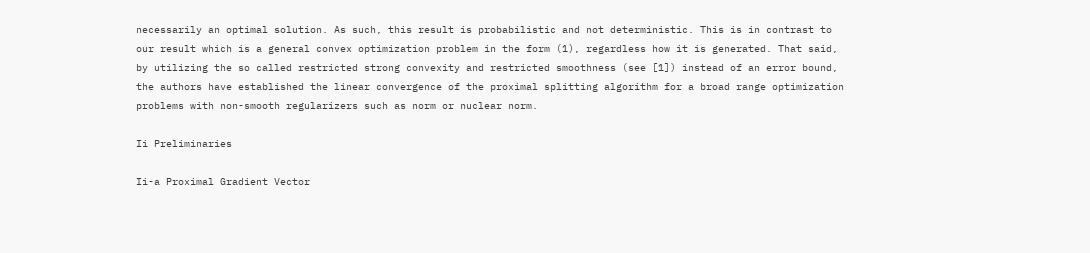necessarily an optimal solution. As such, this result is probabilistic and not deterministic. This is in contrast to our result which is a general convex optimization problem in the form (1), regardless how it is generated. That said, by utilizing the so called restricted strong convexity and restricted smoothness (see [1]) instead of an error bound, the authors have established the linear convergence of the proximal splitting algorithm for a broad range optimization problems with non-smooth regularizers such as norm or nuclear norm.

Ii Preliminaries

Ii-a Proximal Gradient Vector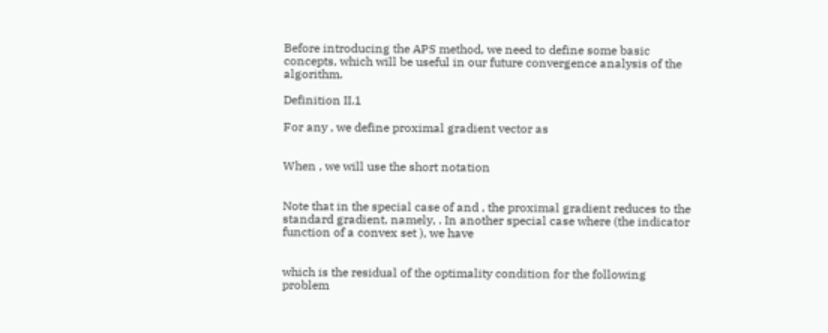Before introducing the APS method, we need to define some basic concepts, which will be useful in our future convergence analysis of the algorithm.

Definition II.1

For any , we define proximal gradient vector as


When , we will use the short notation


Note that in the special case of and , the proximal gradient reduces to the standard gradient, namely, . In another special case where (the indicator function of a convex set ), we have


which is the residual of the optimality condition for the following problem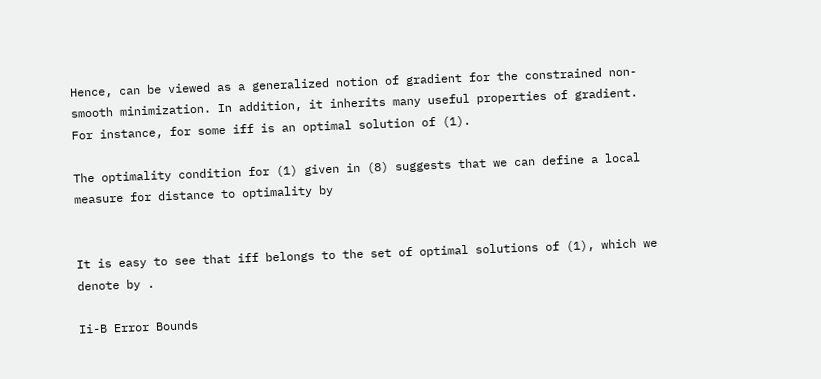Hence, can be viewed as a generalized notion of gradient for the constrained non-smooth minimization. In addition, it inherits many useful properties of gradient. For instance, for some iff is an optimal solution of (1).

The optimality condition for (1) given in (8) suggests that we can define a local measure for distance to optimality by


It is easy to see that iff belongs to the set of optimal solutions of (1), which we denote by .

Ii-B Error Bounds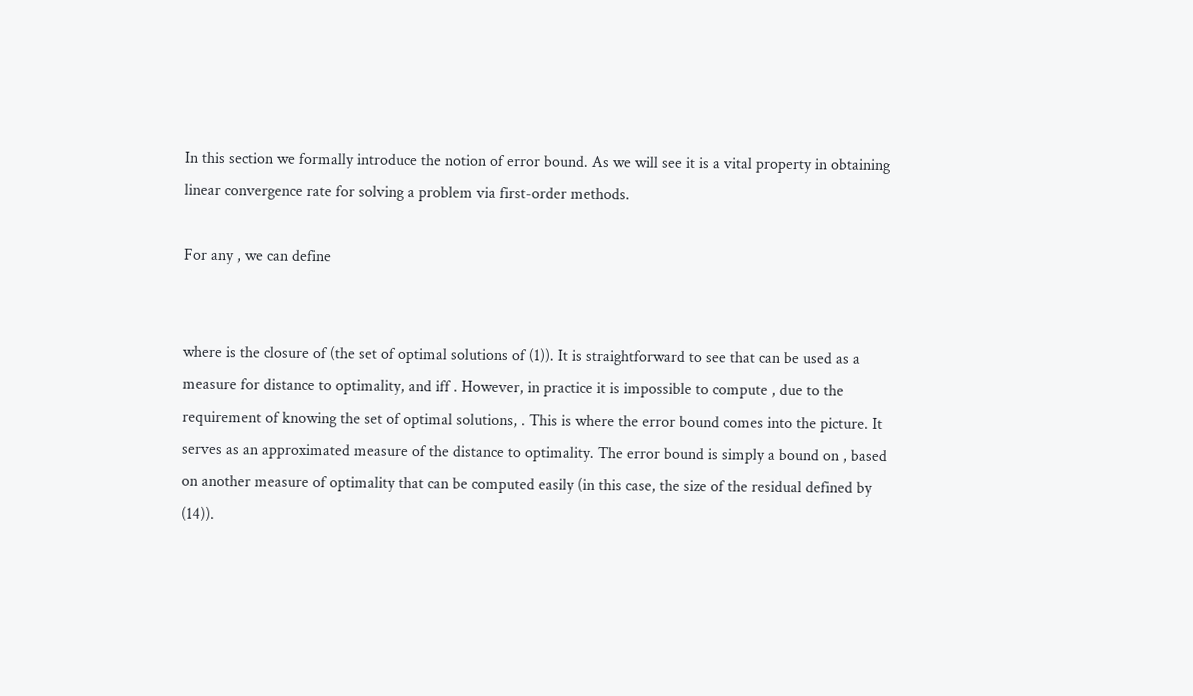In this section we formally introduce the notion of error bound. As we will see it is a vital property in obtaining linear convergence rate for solving a problem via first-order methods.

For any , we can define


where is the closure of (the set of optimal solutions of (1)). It is straightforward to see that can be used as a measure for distance to optimality, and iff . However, in practice it is impossible to compute , due to the requirement of knowing the set of optimal solutions, . This is where the error bound comes into the picture. It serves as an approximated measure of the distance to optimality. The error bound is simply a bound on , based on another measure of optimality that can be computed easily (in this case, the size of the residual defined by (14)).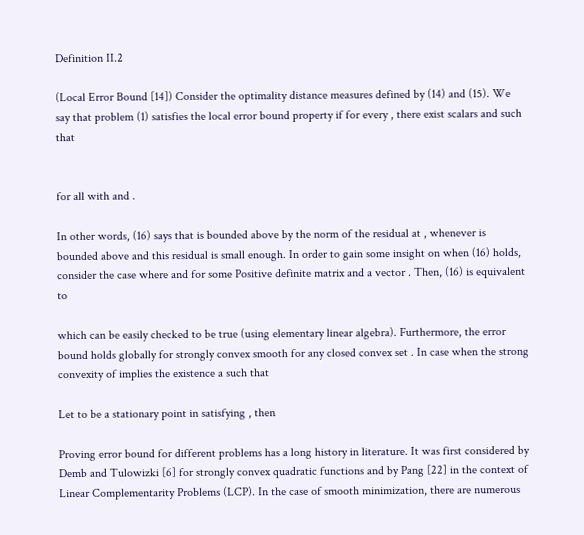Definition II.2

(Local Error Bound [14]) Consider the optimality distance measures defined by (14) and (15). We say that problem (1) satisfies the local error bound property if for every , there exist scalars and such that


for all with and .

In other words, (16) says that is bounded above by the norm of the residual at , whenever is bounded above and this residual is small enough. In order to gain some insight on when (16) holds, consider the case where and for some Positive definite matrix and a vector . Then, (16) is equivalent to

which can be easily checked to be true (using elementary linear algebra). Furthermore, the error bound holds globally for strongly convex smooth for any closed convex set . In case when the strong convexity of implies the existence a such that

Let to be a stationary point in satisfying , then

Proving error bound for different problems has a long history in literature. It was first considered by Demb and Tulowizki [6] for strongly convex quadratic functions and by Pang [22] in the context of Linear Complementarity Problems (LCP). In the case of smooth minimization, there are numerous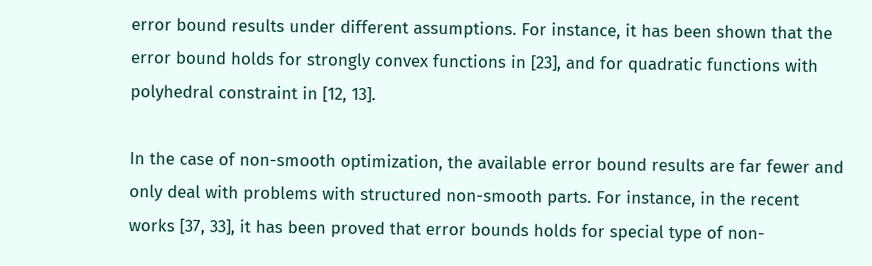error bound results under different assumptions. For instance, it has been shown that the error bound holds for strongly convex functions in [23], and for quadratic functions with polyhedral constraint in [12, 13].

In the case of non-smooth optimization, the available error bound results are far fewer and only deal with problems with structured non-smooth parts. For instance, in the recent works [37, 33], it has been proved that error bounds holds for special type of non-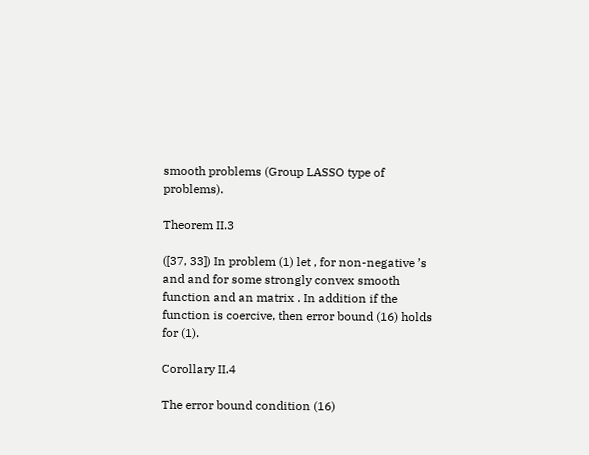smooth problems (Group LASSO type of problems).

Theorem II.3

([37, 33]) In problem (1) let , for non-negative ’s and and for some strongly convex smooth function and an matrix . In addition if the function is coercive, then error bound (16) holds for (1).

Corollary II.4

The error bound condition (16)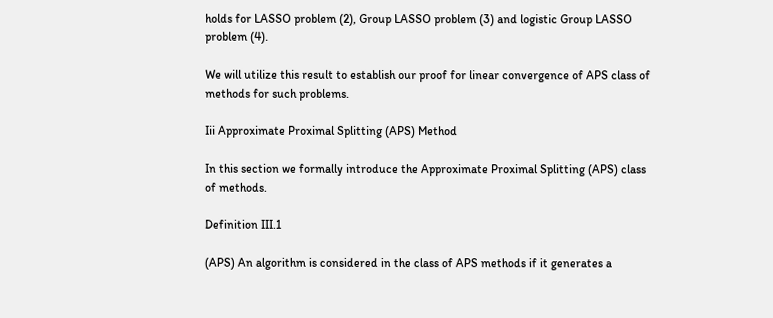holds for LASSO problem (2), Group LASSO problem (3) and logistic Group LASSO problem (4).

We will utilize this result to establish our proof for linear convergence of APS class of methods for such problems.

Iii Approximate Proximal Splitting (APS) Method

In this section we formally introduce the Approximate Proximal Splitting (APS) class of methods.

Definition III.1

(APS) An algorithm is considered in the class of APS methods if it generates a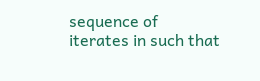sequence of iterates in such that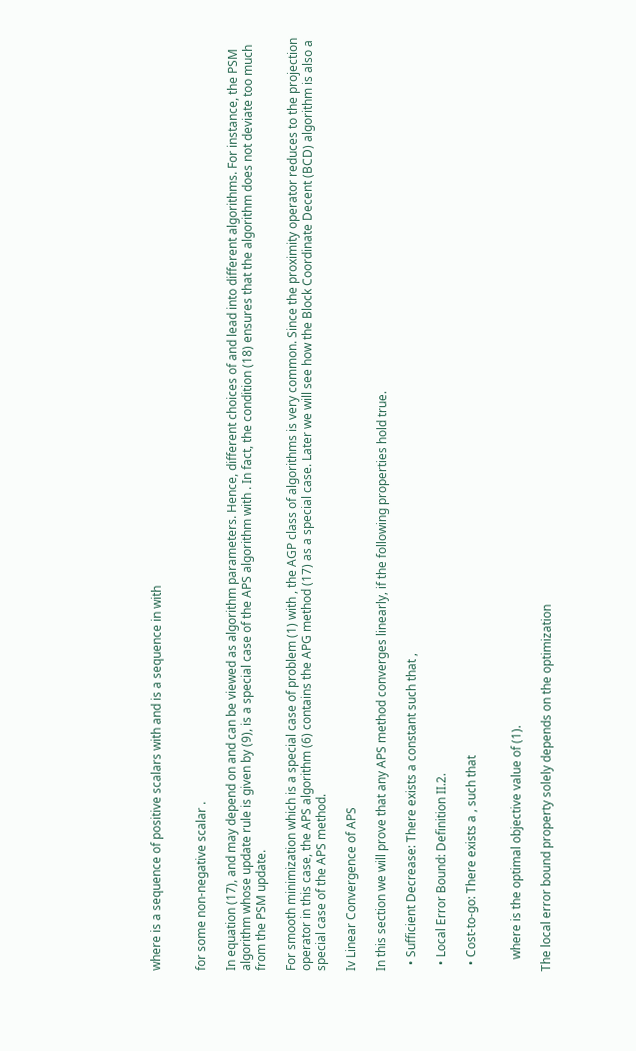where is a sequence of positive scalars with and is a sequence in with


for some non-negative scalar .

In equation (17), and may depend on and can be viewed as algorithm parameters. Hence, different choices of and lead into different algorithms. For instance, the PSM algorithm whose update rule is given by (9), is a special case of the APS algorithm with . In fact, the condition (18) ensures that the algorithm does not deviate too much from the PSM update.

For smooth minimization which is a special case of problem (1) with , the AGP class of algorithms is very common. Since the proximity operator reduces to the projection operator in this case, the APS algorithm (6) contains the APG method (17) as a special case. Later we will see how the Block Coordinate Decent (BCD) algorithm is also a special case of the APS method.

Iv Linear Convergence of APS

In this section we will prove that any APS method converges linearly, if the following properties hold true.

  • Sufficient Decrease: There exists a constant such that ,

  • Local Error Bound: Definition II.2.

  • Cost-to-go: There exists a , such that


    where is the optimal objective value of (1).

The local error bound property solely depends on the optimization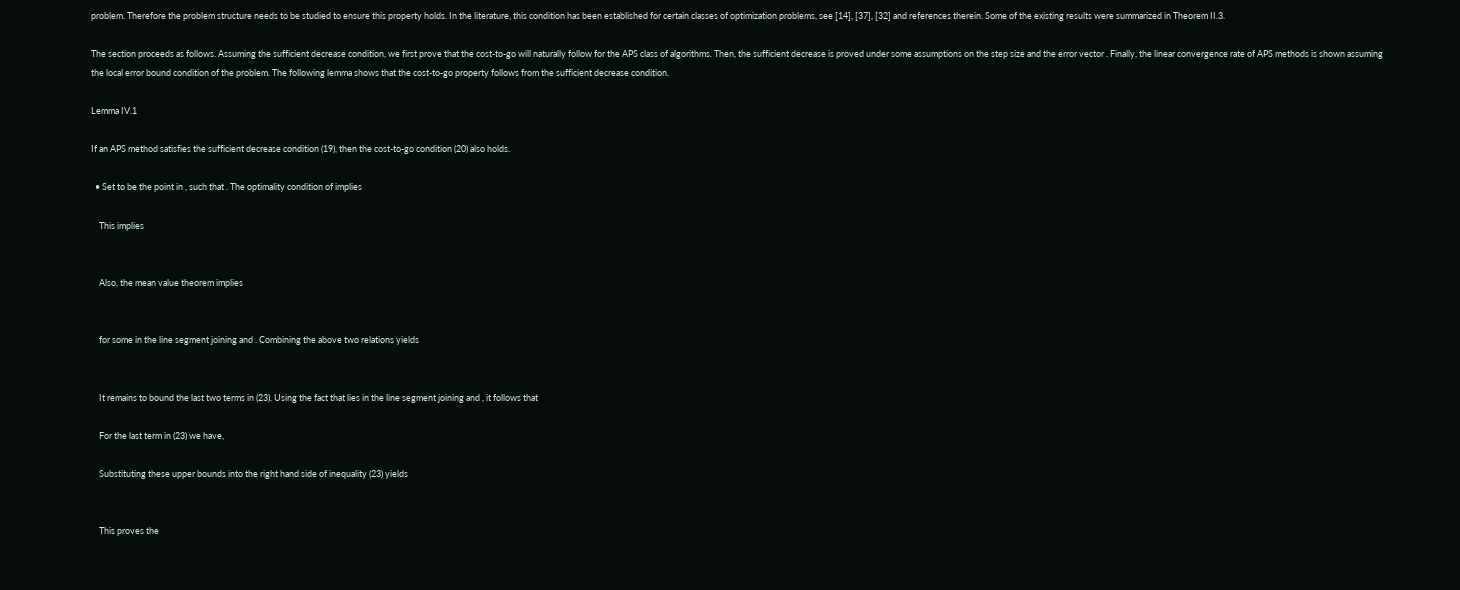problem. Therefore the problem structure needs to be studied to ensure this property holds. In the literature, this condition has been established for certain classes of optimization problems, see [14], [37], [32] and references therein. Some of the existing results were summarized in Theorem II.3.

The section proceeds as follows. Assuming the sufficient decrease condition, we first prove that the cost-to-go will naturally follow for the APS class of algorithms. Then, the sufficient decrease is proved under some assumptions on the step size and the error vector . Finally, the linear convergence rate of APS methods is shown assuming the local error bound condition of the problem. The following lemma shows that the cost-to-go property follows from the sufficient decrease condition.

Lemma IV.1

If an APS method satisfies the sufficient decrease condition (19), then the cost-to-go condition (20) also holds.

  • Set to be the point in , such that . The optimality condition of implies

    This implies


    Also, the mean value theorem implies


    for some in the line segment joining and . Combining the above two relations yields


    It remains to bound the last two terms in (23). Using the fact that lies in the line segment joining and , it follows that

    For the last term in (23) we have,

    Substituting these upper bounds into the right hand side of inequality (23) yields


    This proves the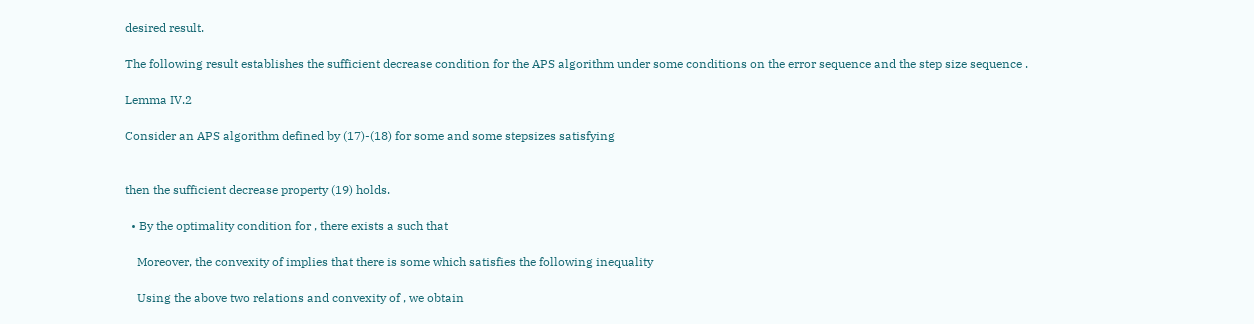desired result.

The following result establishes the sufficient decrease condition for the APS algorithm under some conditions on the error sequence and the step size sequence .

Lemma IV.2

Consider an APS algorithm defined by (17)-(18) for some and some stepsizes satisfying


then the sufficient decrease property (19) holds.

  • By the optimality condition for , there exists a such that

    Moreover, the convexity of implies that there is some which satisfies the following inequality

    Using the above two relations and convexity of , we obtain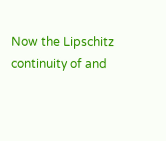Now the Lipschitz continuity of and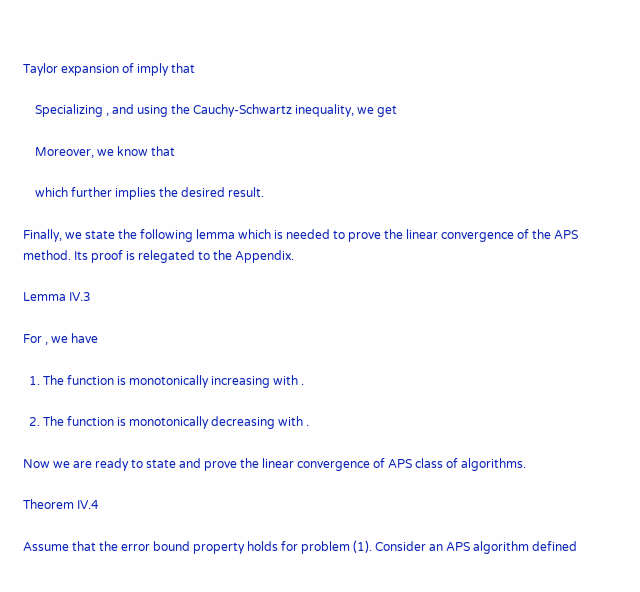Taylor expansion of imply that

    Specializing , and using the Cauchy-Schwartz inequality, we get

    Moreover, we know that

    which further implies the desired result.

Finally, we state the following lemma which is needed to prove the linear convergence of the APS method. Its proof is relegated to the Appendix.

Lemma IV.3

For , we have

  1. The function is monotonically increasing with .

  2. The function is monotonically decreasing with .

Now we are ready to state and prove the linear convergence of APS class of algorithms.

Theorem IV.4

Assume that the error bound property holds for problem (1). Consider an APS algorithm defined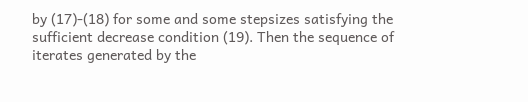by (17)-(18) for some and some stepsizes satisfying the sufficient decrease condition (19). Then the sequence of iterates generated by the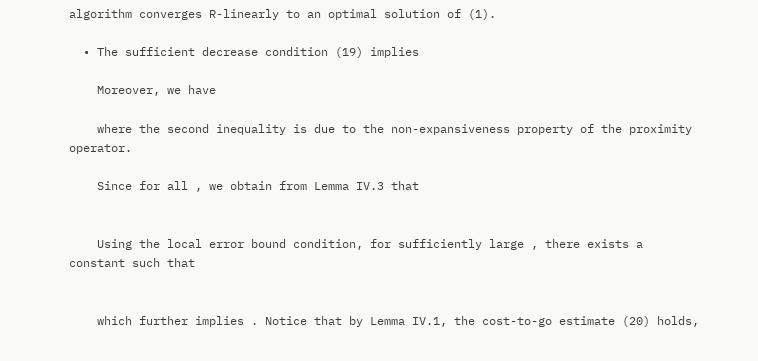algorithm converges R-linearly to an optimal solution of (1).

  • The sufficient decrease condition (19) implies

    Moreover, we have

    where the second inequality is due to the non-expansiveness property of the proximity operator.

    Since for all , we obtain from Lemma IV.3 that


    Using the local error bound condition, for sufficiently large , there exists a constant such that


    which further implies . Notice that by Lemma IV.1, the cost-to-go estimate (20) holds,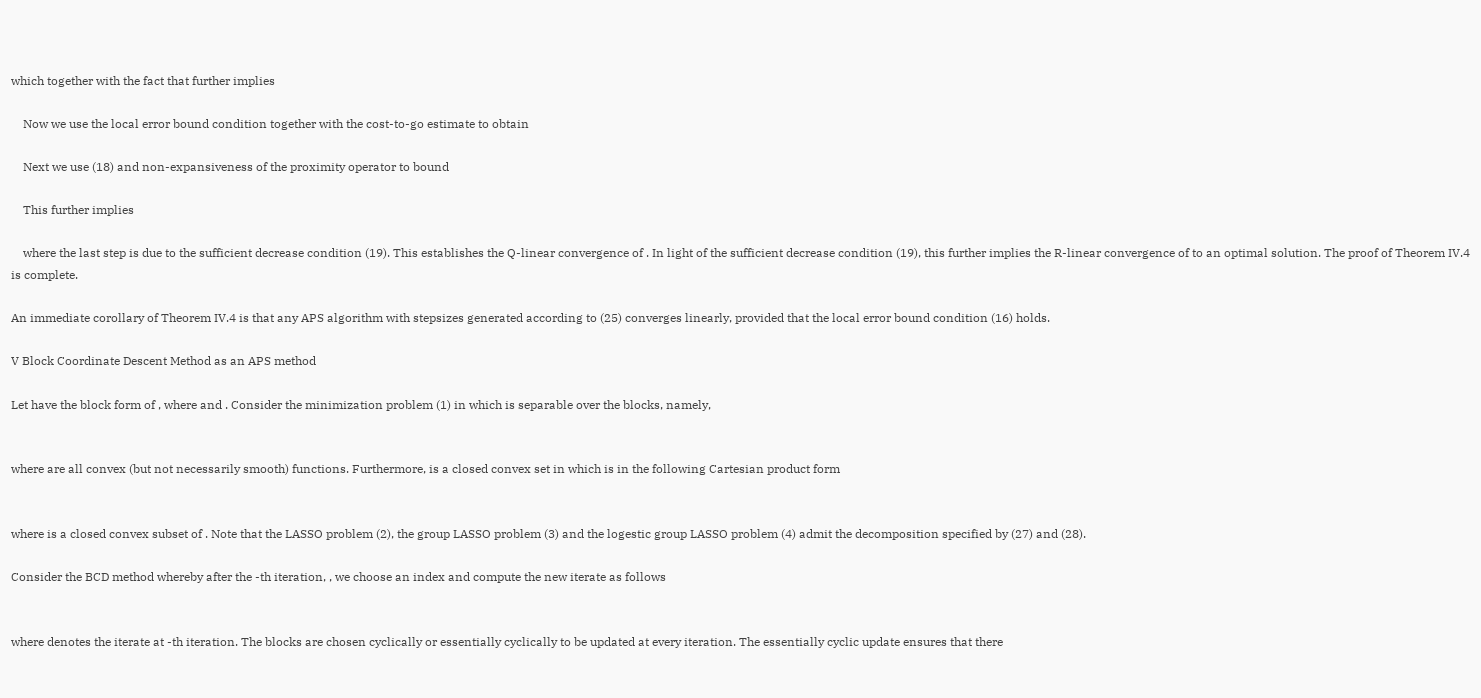which together with the fact that further implies

    Now we use the local error bound condition together with the cost-to-go estimate to obtain

    Next we use (18) and non-expansiveness of the proximity operator to bound

    This further implies

    where the last step is due to the sufficient decrease condition (19). This establishes the Q-linear convergence of . In light of the sufficient decrease condition (19), this further implies the R-linear convergence of to an optimal solution. The proof of Theorem IV.4 is complete.

An immediate corollary of Theorem IV.4 is that any APS algorithm with stepsizes generated according to (25) converges linearly, provided that the local error bound condition (16) holds.

V Block Coordinate Descent Method as an APS method

Let have the block form of , where and . Consider the minimization problem (1) in which is separable over the blocks, namely,


where are all convex (but not necessarily smooth) functions. Furthermore, is a closed convex set in which is in the following Cartesian product form


where is a closed convex subset of . Note that the LASSO problem (2), the group LASSO problem (3) and the logestic group LASSO problem (4) admit the decomposition specified by (27) and (28).

Consider the BCD method whereby after the -th iteration, , we choose an index and compute the new iterate as follows


where denotes the iterate at -th iteration. The blocks are chosen cyclically or essentially cyclically to be updated at every iteration. The essentially cyclic update ensures that there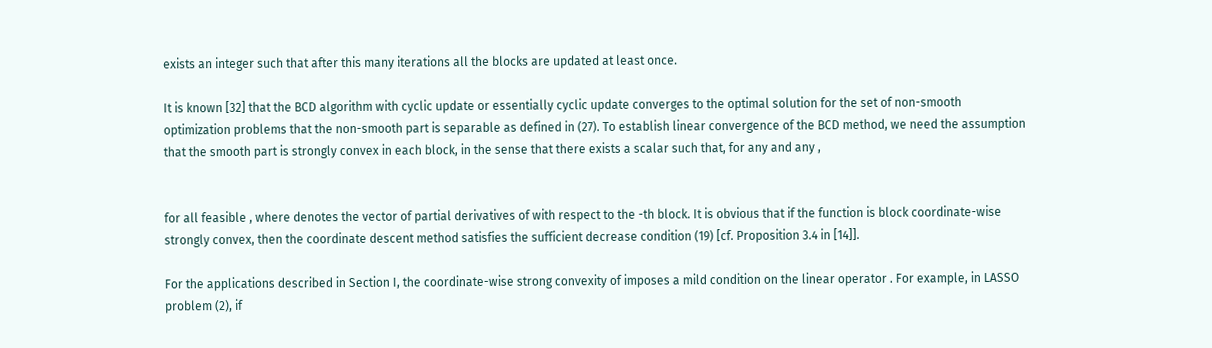exists an integer such that after this many iterations all the blocks are updated at least once.

It is known [32] that the BCD algorithm with cyclic update or essentially cyclic update converges to the optimal solution for the set of non-smooth optimization problems that the non-smooth part is separable as defined in (27). To establish linear convergence of the BCD method, we need the assumption that the smooth part is strongly convex in each block, in the sense that there exists a scalar such that, for any and any ,


for all feasible , where denotes the vector of partial derivatives of with respect to the -th block. It is obvious that if the function is block coordinate-wise strongly convex, then the coordinate descent method satisfies the sufficient decrease condition (19) [cf. Proposition 3.4 in [14]].

For the applications described in Section I, the coordinate-wise strong convexity of imposes a mild condition on the linear operator . For example, in LASSO problem (2), if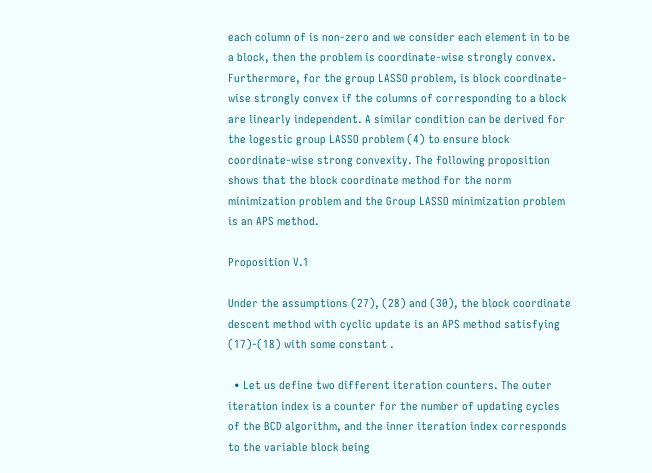each column of is non-zero and we consider each element in to be a block, then the problem is coordinate-wise strongly convex. Furthermore, for the group LASSO problem, is block coordinate-wise strongly convex if the columns of corresponding to a block are linearly independent. A similar condition can be derived for the logestic group LASSO problem (4) to ensure block coordinate-wise strong convexity. The following proposition shows that the block coordinate method for the norm minimization problem and the Group LASSO minimization problem is an APS method.

Proposition V.1

Under the assumptions (27), (28) and (30), the block coordinate descent method with cyclic update is an APS method satisfying (17)-(18) with some constant .

  • Let us define two different iteration counters. The outer iteration index is a counter for the number of updating cycles of the BCD algorithm, and the inner iteration index corresponds to the variable block being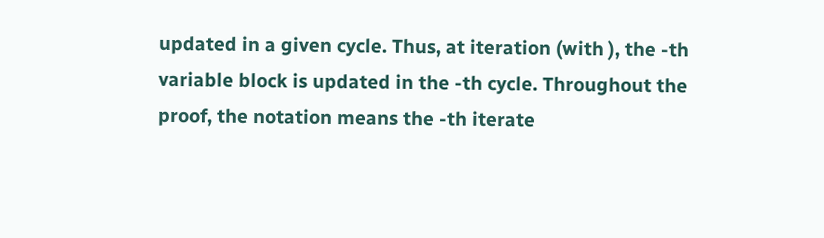updated in a given cycle. Thus, at iteration (with ), the -th variable block is updated in the -th cycle. Throughout the proof, the notation means the -th iterate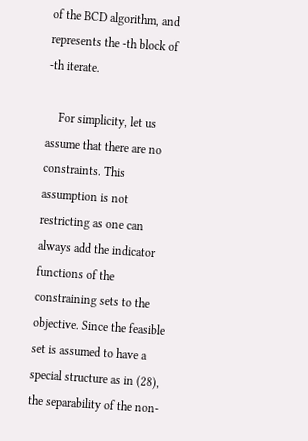of the BCD algorithm, and represents the -th block of -th iterate.

    For simplicity, let us assume that there are no constraints. This assumption is not restricting as one can always add the indicator functions of the constraining sets to the objective. Since the feasible set is assumed to have a special structure as in (28), the separability of the non-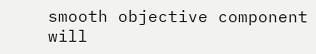smooth objective component will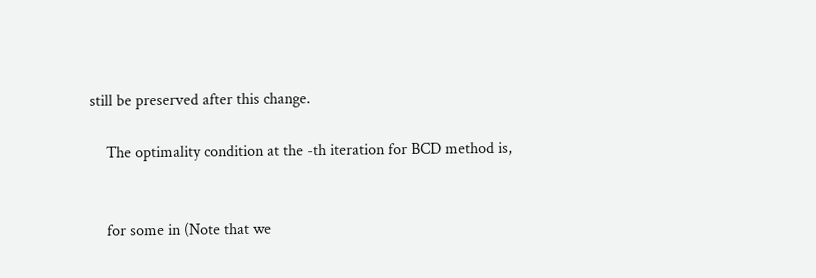still be preserved after this change.

    The optimality condition at the -th iteration for BCD method is,


    for some in (Note that we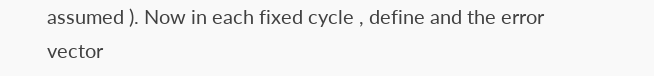assumed ). Now in each fixed cycle , define and the error vector